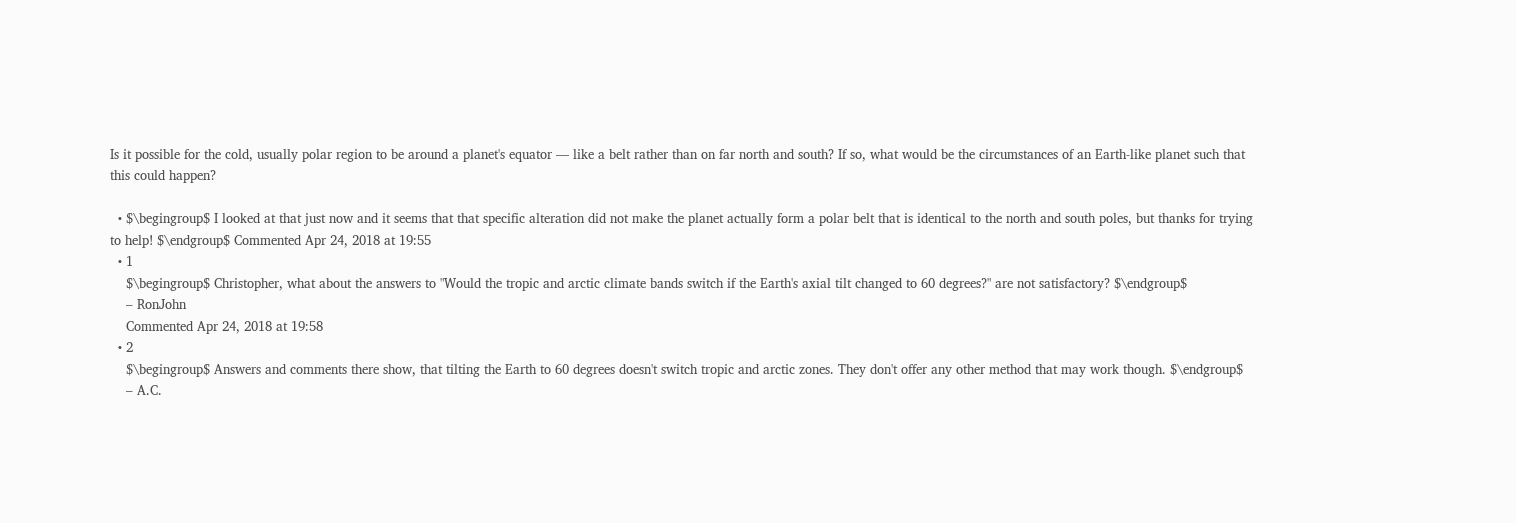Is it possible for the cold, usually polar region to be around a planet's equator — like a belt rather than on far north and south? If so, what would be the circumstances of an Earth-like planet such that this could happen?

  • $\begingroup$ I looked at that just now and it seems that that specific alteration did not make the planet actually form a polar belt that is identical to the north and south poles, but thanks for trying to help! $\endgroup$ Commented Apr 24, 2018 at 19:55
  • 1
    $\begingroup$ Christopher, what about the answers to "Would the tropic and arctic climate bands switch if the Earth's axial tilt changed to 60 degrees?" are not satisfactory? $\endgroup$
    – RonJohn
    Commented Apr 24, 2018 at 19:58
  • 2
    $\begingroup$ Answers and comments there show, that tilting the Earth to 60 degrees doesn't switch tropic and arctic zones. They don't offer any other method that may work though. $\endgroup$
    – A.C.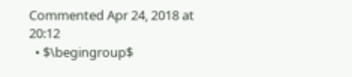Commented Apr 24, 2018 at 20:12
  • $\begingroup$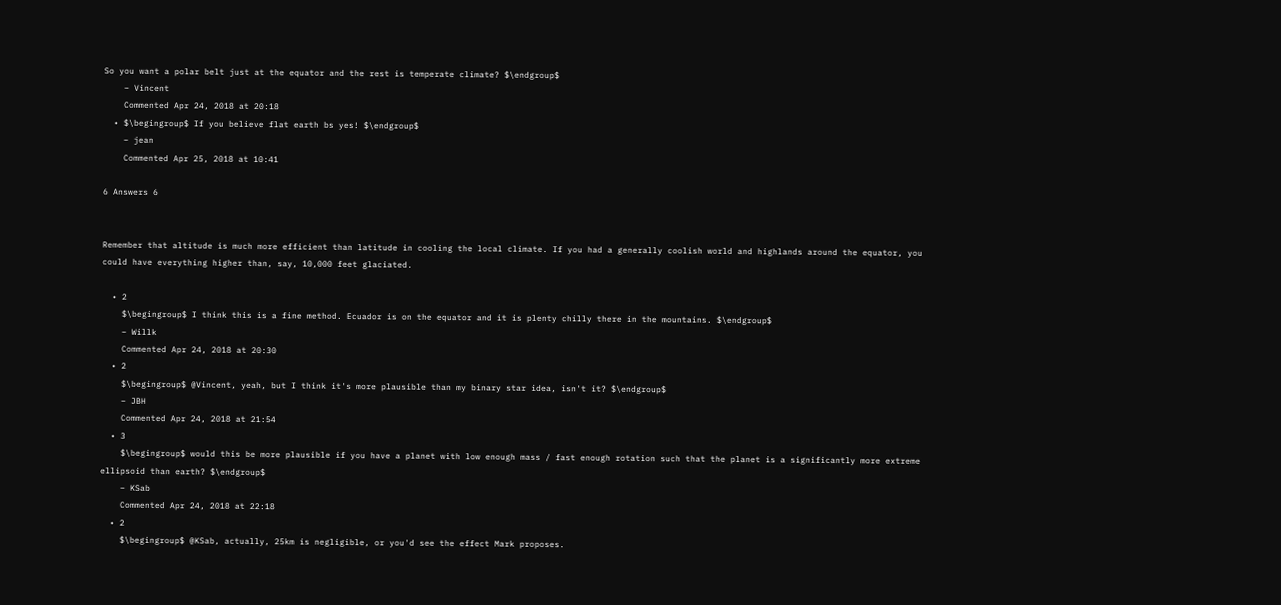So you want a polar belt just at the equator and the rest is temperate climate? $\endgroup$
    – Vincent
    Commented Apr 24, 2018 at 20:18
  • $\begingroup$ If you believe flat earth bs yes! $\endgroup$
    – jean
    Commented Apr 25, 2018 at 10:41

6 Answers 6


Remember that altitude is much more efficient than latitude in cooling the local climate. If you had a generally coolish world and highlands around the equator, you could have everything higher than, say, 10,000 feet glaciated.

  • 2
    $\begingroup$ I think this is a fine method. Ecuador is on the equator and it is plenty chilly there in the mountains. $\endgroup$
    – Willk
    Commented Apr 24, 2018 at 20:30
  • 2
    $\begingroup$ @Vincent, yeah, but I think it's more plausible than my binary star idea, isn't it? $\endgroup$
    – JBH
    Commented Apr 24, 2018 at 21:54
  • 3
    $\begingroup$ would this be more plausible if you have a planet with low enough mass / fast enough rotation such that the planet is a significantly more extreme ellipsoid than earth? $\endgroup$
    – KSab
    Commented Apr 24, 2018 at 22:18
  • 2
    $\begingroup$ @KSab, actually, 25km is negligible, or you'd see the effect Mark proposes.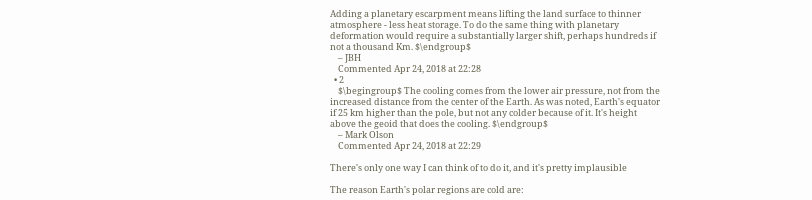Adding a planetary escarpment means lifting the land surface to thinner atmosphere - less heat storage. To do the same thing with planetary deformation would require a substantially larger shift, perhaps hundreds if not a thousand Km. $\endgroup$
    – JBH
    Commented Apr 24, 2018 at 22:28
  • 2
    $\begingroup$ The cooling comes from the lower air pressure, not from the increased distance from the center of the Earth. As was noted, Earth's equator if 25 km higher than the pole, but not any colder because of it. It's height above the geoid that does the cooling. $\endgroup$
    – Mark Olson
    Commented Apr 24, 2018 at 22:29

There's only one way I can think of to do it, and it's pretty implausible

The reason Earth's polar regions are cold are: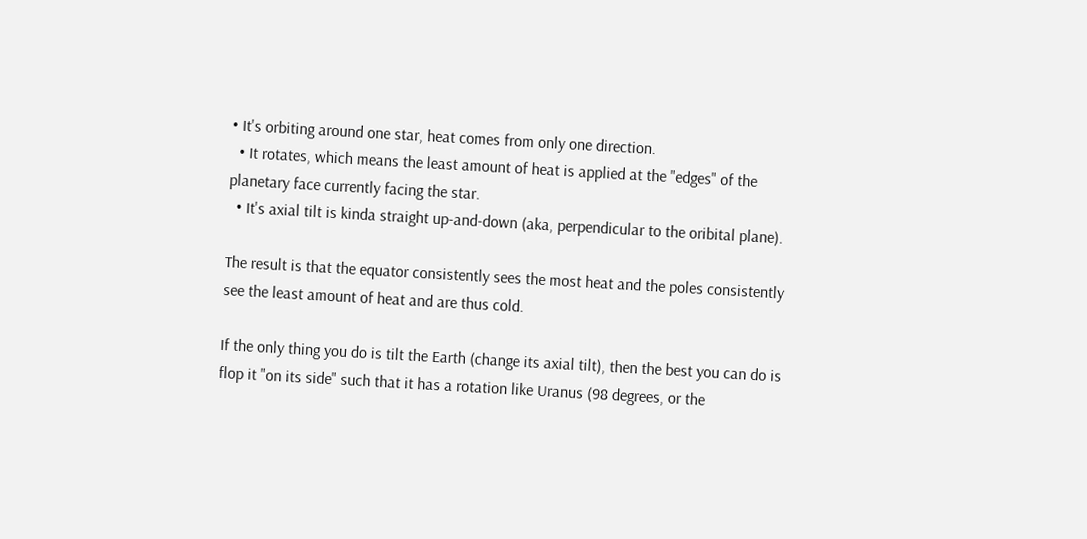• It's orbiting around one star, heat comes from only one direction.
  • It rotates, which means the least amount of heat is applied at the "edges" of the planetary face currently facing the star.
  • It's axial tilt is kinda straight up-and-down (aka, perpendicular to the oribital plane).

The result is that the equator consistently sees the most heat and the poles consistently see the least amount of heat and are thus cold.

If the only thing you do is tilt the Earth (change its axial tilt), then the best you can do is flop it "on its side" such that it has a rotation like Uranus (98 degrees, or the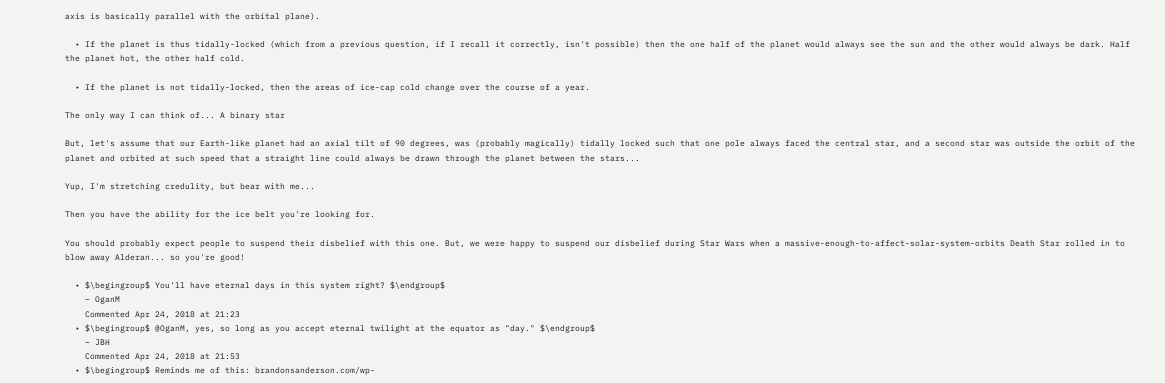axis is basically parallel with the orbital plane).

  • If the planet is thus tidally-locked (which from a previous question, if I recall it correctly, isn't possible) then the one half of the planet would always see the sun and the other would always be dark. Half the planet hot, the other half cold.

  • If the planet is not tidally-locked, then the areas of ice-cap cold change over the course of a year.

The only way I can think of... A binary star

But, let's assume that our Earth-like planet had an axial tilt of 90 degrees, was (probably magically) tidally locked such that one pole always faced the central star, and a second star was outside the orbit of the planet and orbited at such speed that a straight line could always be drawn through the planet between the stars...

Yup, I'm stretching credulity, but bear with me...

Then you have the ability for the ice belt you're looking for.

You should probably expect people to suspend their disbelief with this one. But, we were happy to suspend our disbelief during Star Wars when a massive-enough-to-affect-solar-system-orbits Death Star rolled in to blow away Alderan... so you're good!

  • $\begingroup$ You'll have eternal days in this system right? $\endgroup$
    – OganM
    Commented Apr 24, 2018 at 21:23
  • $\begingroup$ @OganM, yes, so long as you accept eternal twilight at the equator as "day." $\endgroup$
    – JBH
    Commented Apr 24, 2018 at 21:53
  • $\begingroup$ Reminds me of this: brandonsanderson.com/wp-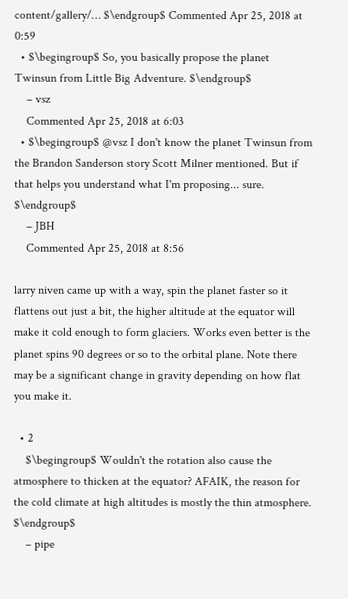content/gallery/… $\endgroup$ Commented Apr 25, 2018 at 0:59
  • $\begingroup$ So, you basically propose the planet Twinsun from Little Big Adventure. $\endgroup$
    – vsz
    Commented Apr 25, 2018 at 6:03
  • $\begingroup$ @vsz I don't know the planet Twinsun from the Brandon Sanderson story Scott Milner mentioned. But if that helps you understand what I'm proposing... sure. $\endgroup$
    – JBH
    Commented Apr 25, 2018 at 8:56

larry niven came up with a way, spin the planet faster so it flattens out just a bit, the higher altitude at the equator will make it cold enough to form glaciers. Works even better is the planet spins 90 degrees or so to the orbital plane. Note there may be a significant change in gravity depending on how flat you make it.

  • 2
    $\begingroup$ Wouldn't the rotation also cause the atmosphere to thicken at the equator? AFAIK, the reason for the cold climate at high altitudes is mostly the thin atmosphere. $\endgroup$
    – pipe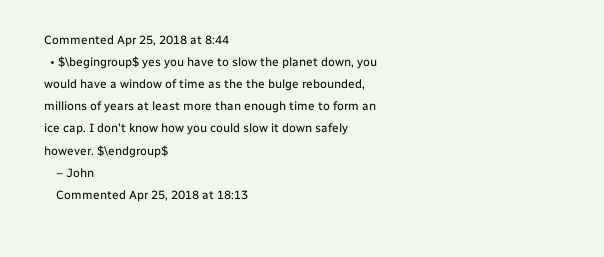Commented Apr 25, 2018 at 8:44
  • $\begingroup$ yes you have to slow the planet down, you would have a window of time as the the bulge rebounded, millions of years at least more than enough time to form an ice cap. I don't know how you could slow it down safely however. $\endgroup$
    – John
    Commented Apr 25, 2018 at 18:13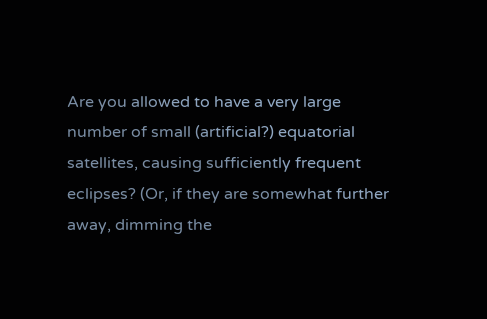Are you allowed to have a very large number of small (artificial?) equatorial satellites, causing sufficiently frequent eclipses? (Or, if they are somewhat further away, dimming the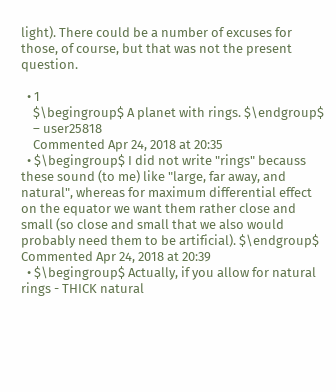light). There could be a number of excuses for those, of course, but that was not the present question.

  • 1
    $\begingroup$ A planet with rings. $\endgroup$
    – user25818
    Commented Apr 24, 2018 at 20:35
  • $\begingroup$ I did not write "rings" becauss these sound (to me) like "large, far away, and natural", whereas for maximum differential effect on the equator we want them rather close and small (so close and small that we also would probably need them to be artificial). $\endgroup$ Commented Apr 24, 2018 at 20:39
  • $\begingroup$ Actually, if you allow for natural rings - THICK natural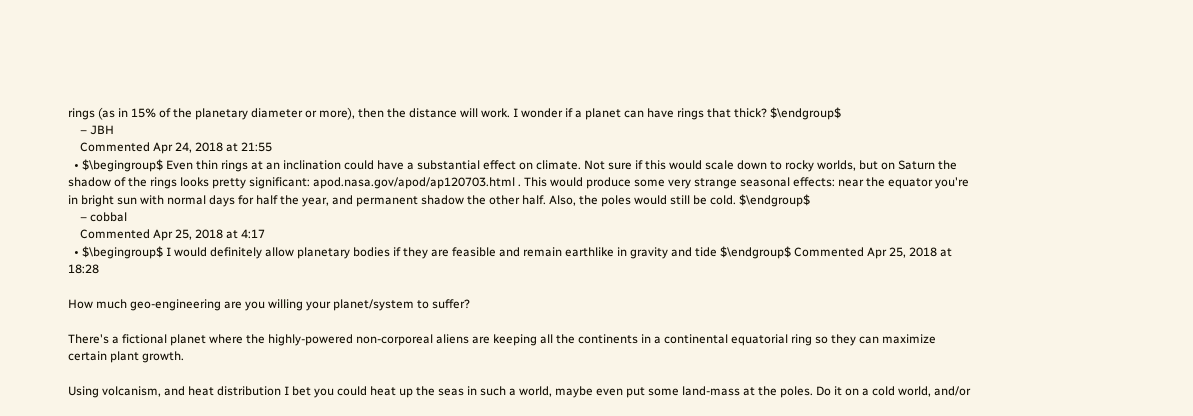rings (as in 15% of the planetary diameter or more), then the distance will work. I wonder if a planet can have rings that thick? $\endgroup$
    – JBH
    Commented Apr 24, 2018 at 21:55
  • $\begingroup$ Even thin rings at an inclination could have a substantial effect on climate. Not sure if this would scale down to rocky worlds, but on Saturn the shadow of the rings looks pretty significant: apod.nasa.gov/apod/ap120703.html . This would produce some very strange seasonal effects: near the equator you're in bright sun with normal days for half the year, and permanent shadow the other half. Also, the poles would still be cold. $\endgroup$
    – cobbal
    Commented Apr 25, 2018 at 4:17
  • $\begingroup$ I would definitely allow planetary bodies if they are feasible and remain earthlike in gravity and tide $\endgroup$ Commented Apr 25, 2018 at 18:28

How much geo-engineering are you willing your planet/system to suffer?

There's a fictional planet where the highly-powered non-corporeal aliens are keeping all the continents in a continental equatorial ring so they can maximize certain plant growth.

Using volcanism, and heat distribution I bet you could heat up the seas in such a world, maybe even put some land-mass at the poles. Do it on a cold world, and/or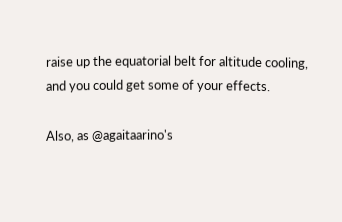raise up the equatorial belt for altitude cooling, and you could get some of your effects.

Also, as @agaitaarino's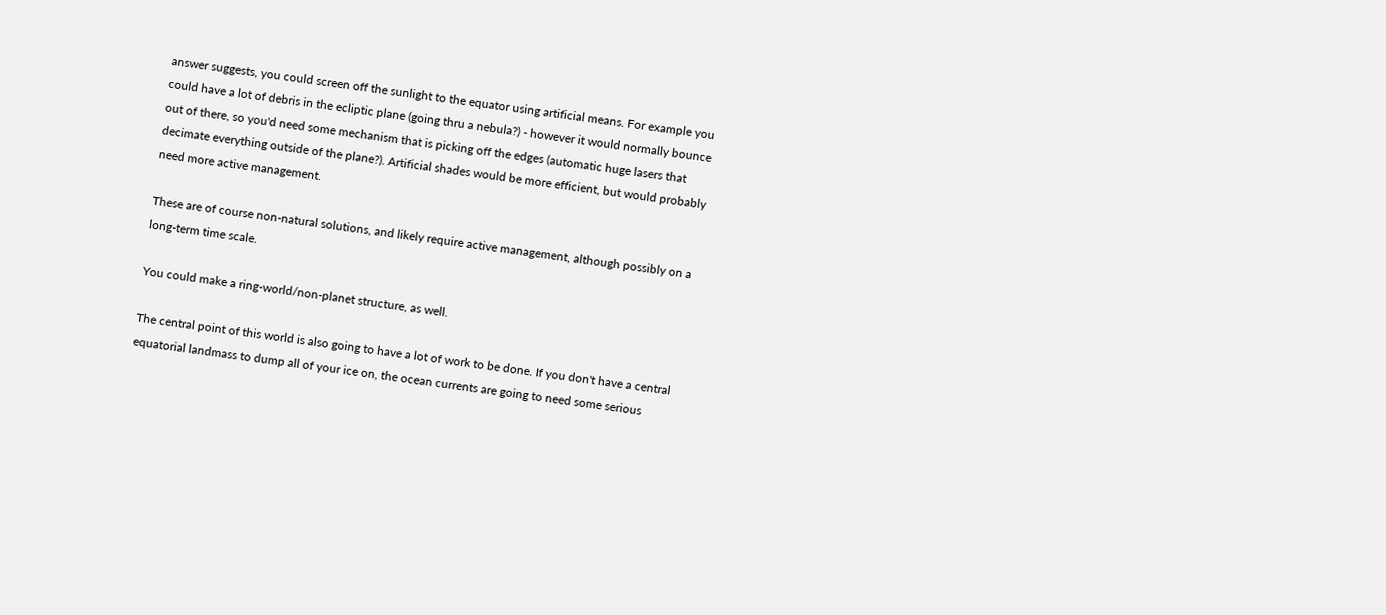answer suggests, you could screen off the sunlight to the equator using artificial means. For example you could have a lot of debris in the ecliptic plane (going thru a nebula?) - however it would normally bounce out of there, so you'd need some mechanism that is picking off the edges (automatic huge lasers that decimate everything outside of the plane?). Artificial shades would be more efficient, but would probably need more active management.

These are of course non-natural solutions, and likely require active management, although possibly on a long-term time scale.

You could make a ring-world/non-planet structure, as well.

The central point of this world is also going to have a lot of work to be done. If you don't have a central equatorial landmass to dump all of your ice on, the ocean currents are going to need some serious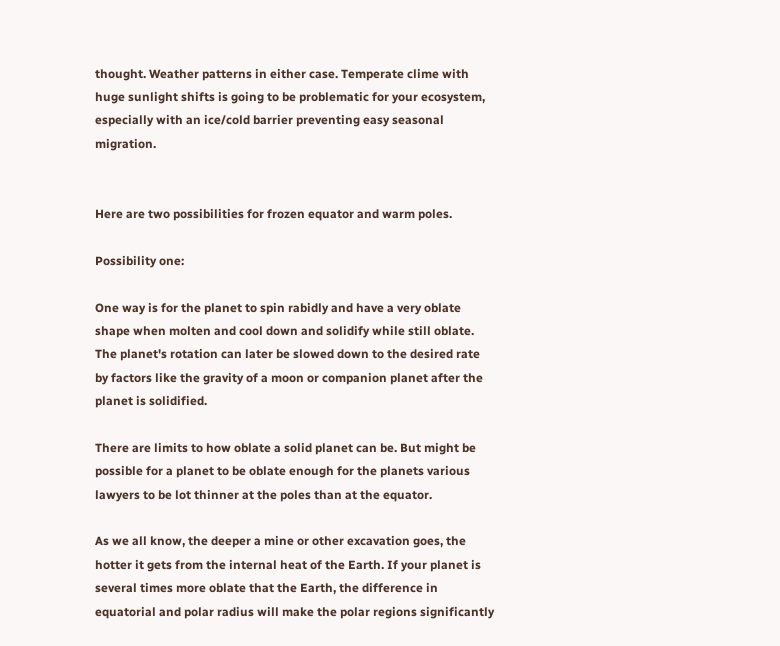thought. Weather patterns in either case. Temperate clime with huge sunlight shifts is going to be problematic for your ecosystem, especially with an ice/cold barrier preventing easy seasonal migration.


Here are two possibilities for frozen equator and warm poles.

Possibility one:

One way is for the planet to spin rabidly and have a very oblate shape when molten and cool down and solidify while still oblate. The planet's rotation can later be slowed down to the desired rate by factors like the gravity of a moon or companion planet after the planet is solidified.

There are limits to how oblate a solid planet can be. But might be possible for a planet to be oblate enough for the planets various lawyers to be lot thinner at the poles than at the equator.

As we all know, the deeper a mine or other excavation goes, the hotter it gets from the internal heat of the Earth. If your planet is several times more oblate that the Earth, the difference in equatorial and polar radius will make the polar regions significantly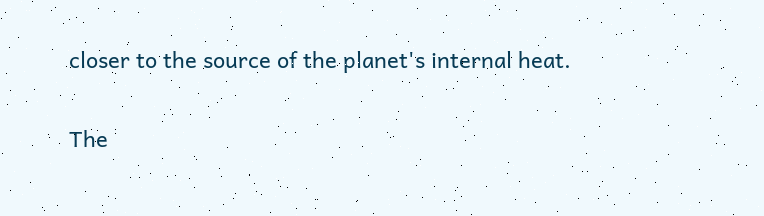closer to the source of the planet's internal heat.

The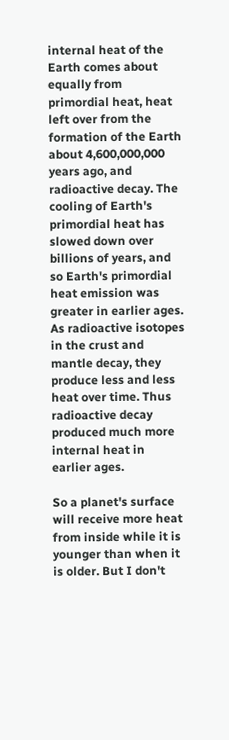internal heat of the Earth comes about equally from primordial heat, heat left over from the formation of the Earth about 4,600,000,000 years ago, and radioactive decay. The cooling of Earth's primordial heat has slowed down over billions of years, and so Earth's primordial heat emission was greater in earlier ages. As radioactive isotopes in the crust and mantle decay, they produce less and less heat over time. Thus radioactive decay produced much more internal heat in earlier ages.

So a planet's surface will receive more heat from inside while it is younger than when it is older. But I don't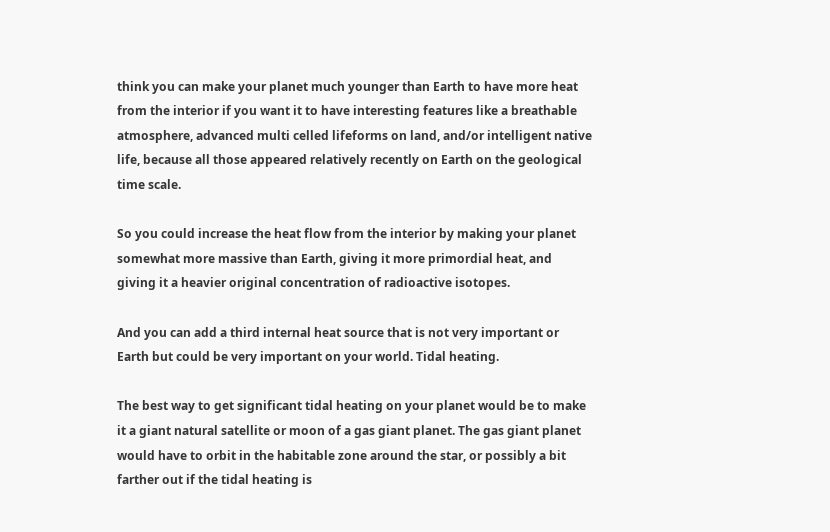think you can make your planet much younger than Earth to have more heat from the interior if you want it to have interesting features like a breathable atmosphere, advanced multi celled lifeforms on land, and/or intelligent native life, because all those appeared relatively recently on Earth on the geological time scale.

So you could increase the heat flow from the interior by making your planet somewhat more massive than Earth, giving it more primordial heat, and giving it a heavier original concentration of radioactive isotopes.

And you can add a third internal heat source that is not very important or Earth but could be very important on your world. Tidal heating.

The best way to get significant tidal heating on your planet would be to make it a giant natural satellite or moon of a gas giant planet. The gas giant planet would have to orbit in the habitable zone around the star, or possibly a bit farther out if the tidal heating is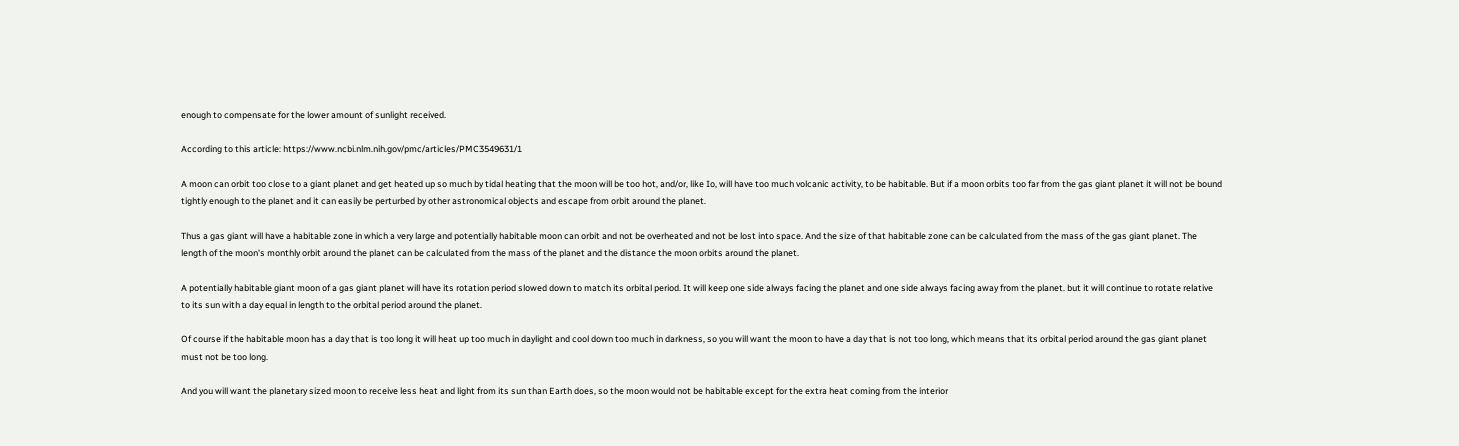enough to compensate for the lower amount of sunlight received.

According to this article: https://www.ncbi.nlm.nih.gov/pmc/articles/PMC3549631/1

A moon can orbit too close to a giant planet and get heated up so much by tidal heating that the moon will be too hot, and/or, like Io, will have too much volcanic activity, to be habitable. But if a moon orbits too far from the gas giant planet it will not be bound tightly enough to the planet and it can easily be perturbed by other astronomical objects and escape from orbit around the planet.

Thus a gas giant will have a habitable zone in which a very large and potentially habitable moon can orbit and not be overheated and not be lost into space. And the size of that habitable zone can be calculated from the mass of the gas giant planet. The length of the moon's monthly orbit around the planet can be calculated from the mass of the planet and the distance the moon orbits around the planet.

A potentially habitable giant moon of a gas giant planet will have its rotation period slowed down to match its orbital period. It will keep one side always facing the planet and one side always facing away from the planet. but it will continue to rotate relative to its sun with a day equal in length to the orbital period around the planet.

Of course if the habitable moon has a day that is too long it will heat up too much in daylight and cool down too much in darkness, so you will want the moon to have a day that is not too long, which means that its orbital period around the gas giant planet must not be too long.

And you will want the planetary sized moon to receive less heat and light from its sun than Earth does, so the moon would not be habitable except for the extra heat coming from the interior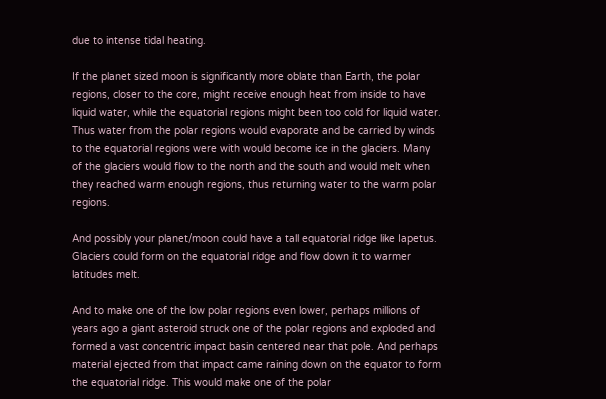due to intense tidal heating.

If the planet sized moon is significantly more oblate than Earth, the polar regions, closer to the core, might receive enough heat from inside to have liquid water, while the equatorial regions might been too cold for liquid water. Thus water from the polar regions would evaporate and be carried by winds to the equatorial regions were with would become ice in the glaciers. Many of the glaciers would flow to the north and the south and would melt when they reached warm enough regions, thus returning water to the warm polar regions.

And possibly your planet/moon could have a tall equatorial ridge like Iapetus. Glaciers could form on the equatorial ridge and flow down it to warmer latitudes melt.

And to make one of the low polar regions even lower, perhaps millions of years ago a giant asteroid struck one of the polar regions and exploded and formed a vast concentric impact basin centered near that pole. And perhaps material ejected from that impact came raining down on the equator to form the equatorial ridge. This would make one of the polar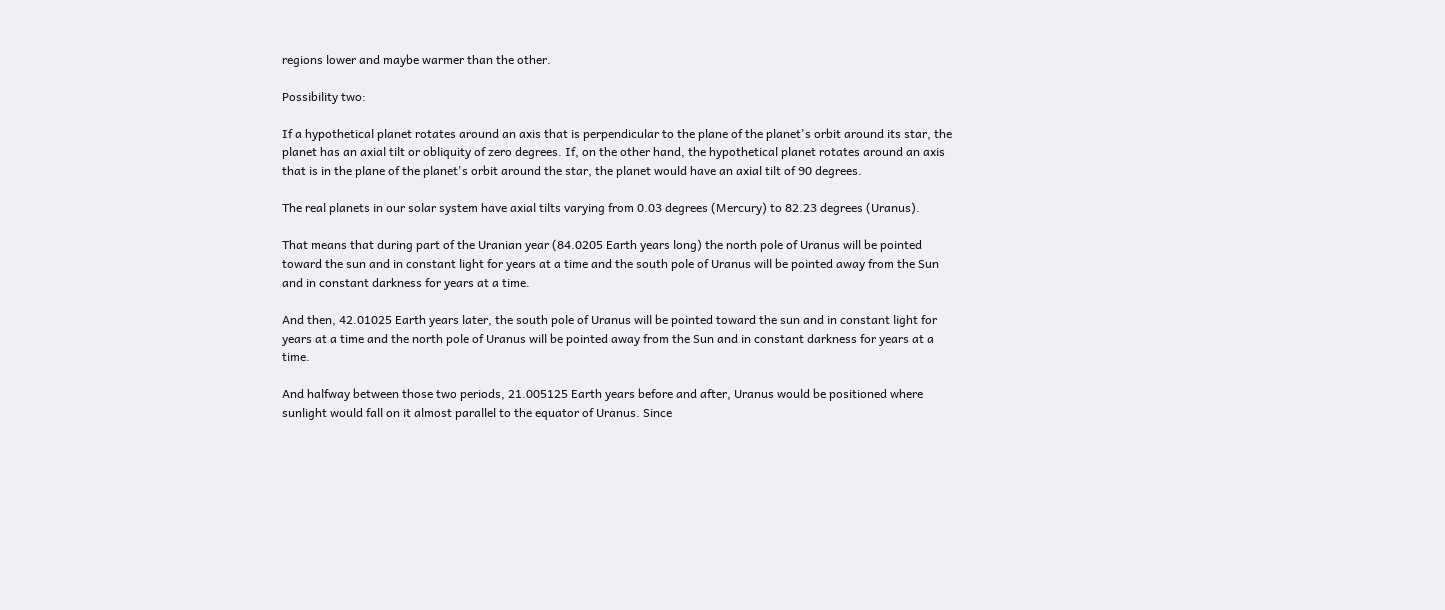regions lower and maybe warmer than the other.

Possibility two:

If a hypothetical planet rotates around an axis that is perpendicular to the plane of the planet's orbit around its star, the planet has an axial tilt or obliquity of zero degrees. If, on the other hand, the hypothetical planet rotates around an axis that is in the plane of the planet's orbit around the star, the planet would have an axial tilt of 90 degrees.

The real planets in our solar system have axial tilts varying from 0.03 degrees (Mercury) to 82.23 degrees (Uranus).

That means that during part of the Uranian year (84.0205 Earth years long) the north pole of Uranus will be pointed toward the sun and in constant light for years at a time and the south pole of Uranus will be pointed away from the Sun and in constant darkness for years at a time.

And then, 42.01025 Earth years later, the south pole of Uranus will be pointed toward the sun and in constant light for years at a time and the north pole of Uranus will be pointed away from the Sun and in constant darkness for years at a time.

And halfway between those two periods, 21.005125 Earth years before and after, Uranus would be positioned where sunlight would fall on it almost parallel to the equator of Uranus. Since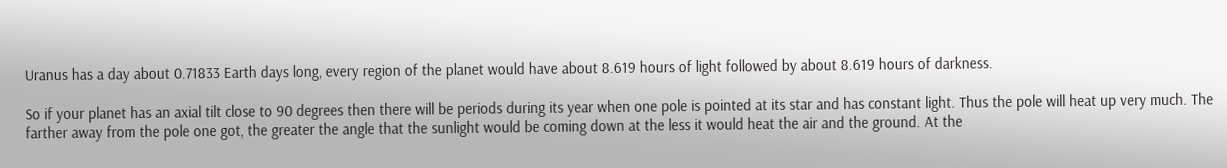Uranus has a day about 0.71833 Earth days long, every region of the planet would have about 8.619 hours of light followed by about 8.619 hours of darkness.

So if your planet has an axial tilt close to 90 degrees then there will be periods during its year when one pole is pointed at its star and has constant light. Thus the pole will heat up very much. The farther away from the pole one got, the greater the angle that the sunlight would be coming down at the less it would heat the air and the ground. At the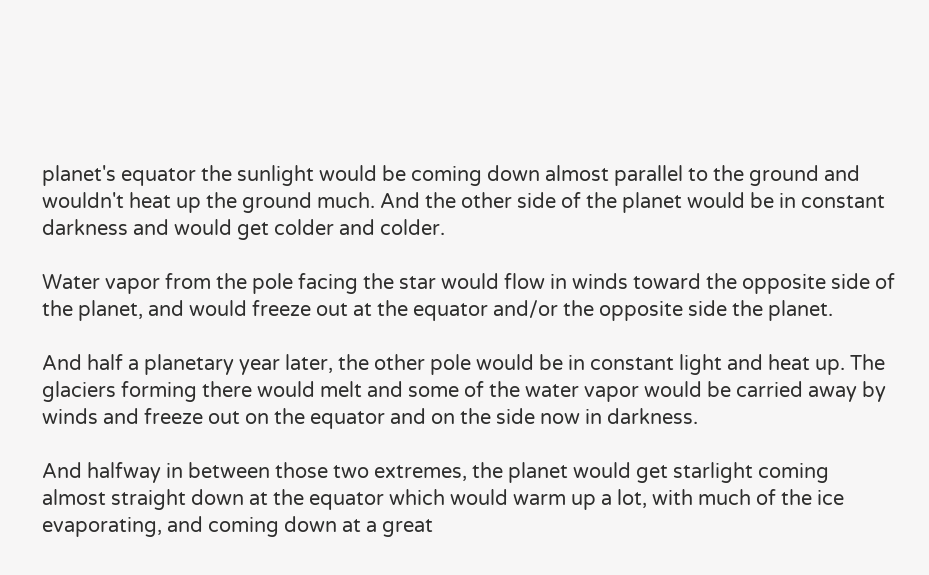planet's equator the sunlight would be coming down almost parallel to the ground and wouldn't heat up the ground much. And the other side of the planet would be in constant darkness and would get colder and colder.

Water vapor from the pole facing the star would flow in winds toward the opposite side of the planet, and would freeze out at the equator and/or the opposite side the planet.

And half a planetary year later, the other pole would be in constant light and heat up. The glaciers forming there would melt and some of the water vapor would be carried away by winds and freeze out on the equator and on the side now in darkness.

And halfway in between those two extremes, the planet would get starlight coming almost straight down at the equator which would warm up a lot, with much of the ice evaporating, and coming down at a great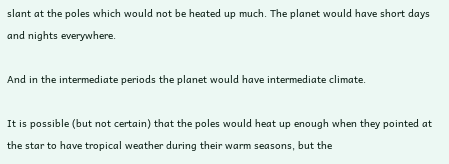slant at the poles which would not be heated up much. The planet would have short days and nights everywhere.

And in the intermediate periods the planet would have intermediate climate.

It is possible (but not certain) that the poles would heat up enough when they pointed at the star to have tropical weather during their warm seasons, but the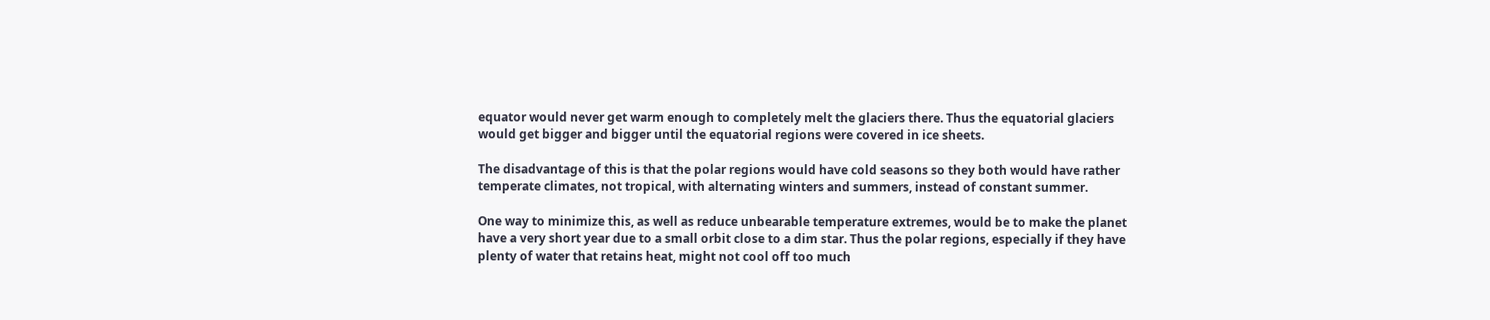equator would never get warm enough to completely melt the glaciers there. Thus the equatorial glaciers would get bigger and bigger until the equatorial regions were covered in ice sheets.

The disadvantage of this is that the polar regions would have cold seasons so they both would have rather temperate climates, not tropical, with alternating winters and summers, instead of constant summer.

One way to minimize this, as well as reduce unbearable temperature extremes, would be to make the planet have a very short year due to a small orbit close to a dim star. Thus the polar regions, especially if they have plenty of water that retains heat, might not cool off too much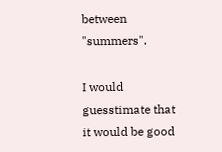between "summers".

I would guesstimate that it would be good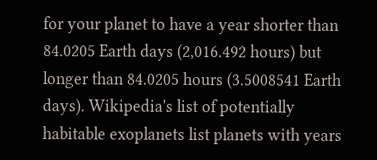for your planet to have a year shorter than 84.0205 Earth days (2,016.492 hours) but longer than 84.0205 hours (3.5008541 Earth days). Wikipedia's list of potentially habitable exoplanets list planets with years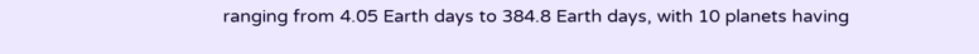ranging from 4.05 Earth days to 384.8 Earth days, with 10 planets having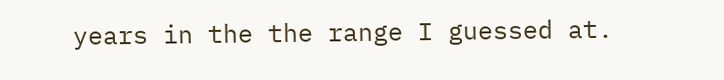years in the the range I guessed at.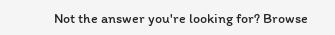Not the answer you're looking for? Browse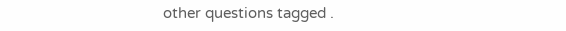other questions tagged .